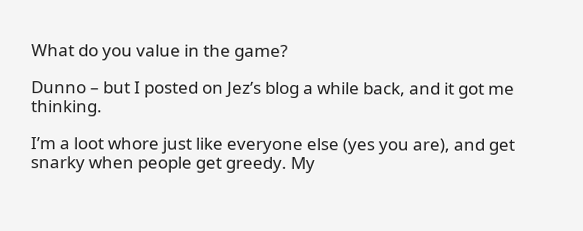What do you value in the game?

Dunno – but I posted on Jez’s blog a while back, and it got me thinking.

I’m a loot whore just like everyone else (yes you are), and get snarky when people get greedy. My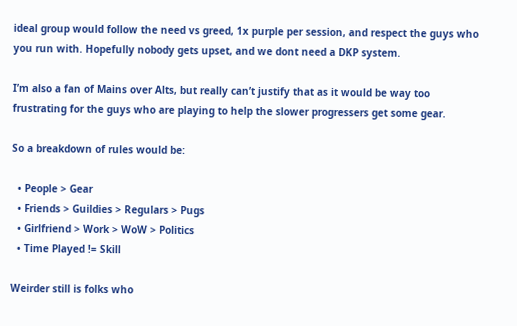ideal group would follow the need vs greed, 1x purple per session, and respect the guys who you run with. Hopefully nobody gets upset, and we dont need a DKP system.

I’m also a fan of Mains over Alts, but really can’t justify that as it would be way too frustrating for the guys who are playing to help the slower progressers get some gear.

So a breakdown of rules would be:

  • People > Gear
  • Friends > Guildies > Regulars > Pugs
  • Girlfriend > Work > WoW > Politics
  • Time Played != Skill

Weirder still is folks who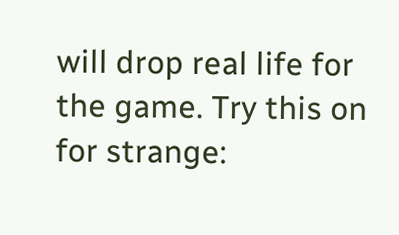will drop real life for the game. Try this on for strange: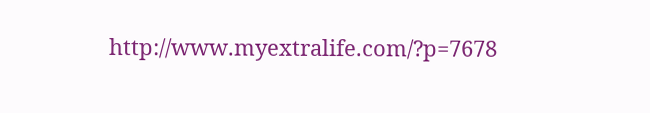http://www.myextralife.com/?p=7678